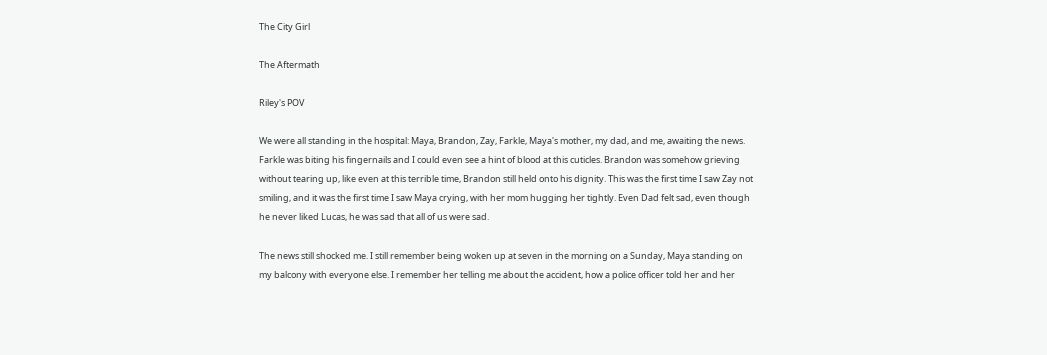The City Girl

The Aftermath

Riley's POV

We were all standing in the hospital: Maya, Brandon, Zay, Farkle, Maya's mother, my dad, and me, awaiting the news. Farkle was biting his fingernails and I could even see a hint of blood at this cuticles. Brandon was somehow grieving without tearing up, like even at this terrible time, Brandon still held onto his dignity. This was the first time I saw Zay not smiling, and it was the first time I saw Maya crying, with her mom hugging her tightly. Even Dad felt sad, even though he never liked Lucas, he was sad that all of us were sad.

The news still shocked me. I still remember being woken up at seven in the morning on a Sunday, Maya standing on my balcony with everyone else. I remember her telling me about the accident, how a police officer told her and her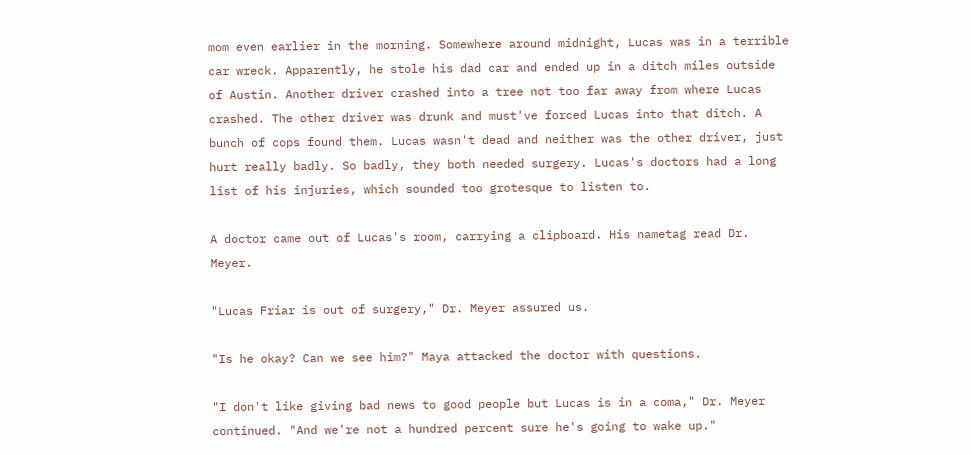mom even earlier in the morning. Somewhere around midnight, Lucas was in a terrible car wreck. Apparently, he stole his dad car and ended up in a ditch miles outside of Austin. Another driver crashed into a tree not too far away from where Lucas crashed. The other driver was drunk and must've forced Lucas into that ditch. A bunch of cops found them. Lucas wasn't dead and neither was the other driver, just hurt really badly. So badly, they both needed surgery. Lucas's doctors had a long list of his injuries, which sounded too grotesque to listen to.

A doctor came out of Lucas's room, carrying a clipboard. His nametag read Dr. Meyer.

"Lucas Friar is out of surgery," Dr. Meyer assured us.

"Is he okay? Can we see him?" Maya attacked the doctor with questions.

"I don't like giving bad news to good people but Lucas is in a coma," Dr. Meyer continued. "And we're not a hundred percent sure he's going to wake up."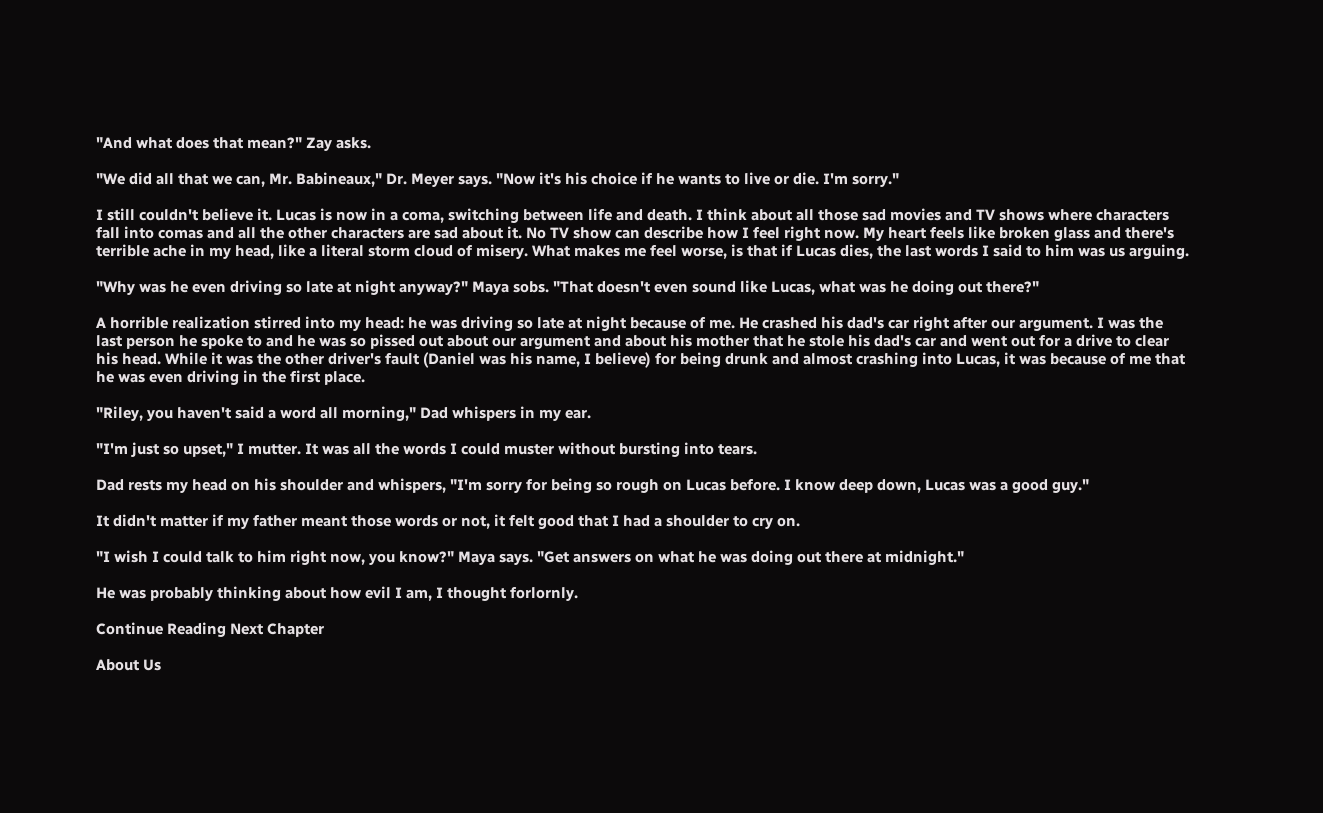"And what does that mean?" Zay asks.

"We did all that we can, Mr. Babineaux," Dr. Meyer says. "Now it's his choice if he wants to live or die. I'm sorry."

I still couldn't believe it. Lucas is now in a coma, switching between life and death. I think about all those sad movies and TV shows where characters fall into comas and all the other characters are sad about it. No TV show can describe how I feel right now. My heart feels like broken glass and there's terrible ache in my head, like a literal storm cloud of misery. What makes me feel worse, is that if Lucas dies, the last words I said to him was us arguing.

"Why was he even driving so late at night anyway?" Maya sobs. "That doesn't even sound like Lucas, what was he doing out there?"

A horrible realization stirred into my head: he was driving so late at night because of me. He crashed his dad's car right after our argument. I was the last person he spoke to and he was so pissed out about our argument and about his mother that he stole his dad's car and went out for a drive to clear his head. While it was the other driver's fault (Daniel was his name, I believe) for being drunk and almost crashing into Lucas, it was because of me that he was even driving in the first place.

"Riley, you haven't said a word all morning," Dad whispers in my ear.

"I'm just so upset," I mutter. It was all the words I could muster without bursting into tears.

Dad rests my head on his shoulder and whispers, "I'm sorry for being so rough on Lucas before. I know deep down, Lucas was a good guy."

It didn't matter if my father meant those words or not, it felt good that I had a shoulder to cry on.

"I wish I could talk to him right now, you know?" Maya says. "Get answers on what he was doing out there at midnight."

He was probably thinking about how evil I am, I thought forlornly.

Continue Reading Next Chapter

About Us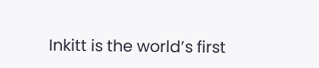Inkitt is the world’s first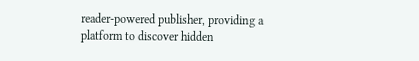reader-powered publisher, providing a platform to discover hidden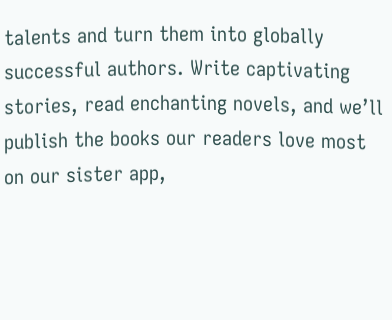talents and turn them into globally successful authors. Write captivating stories, read enchanting novels, and we’ll publish the books our readers love most on our sister app,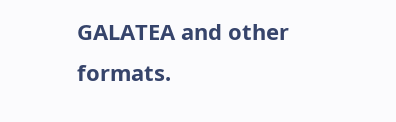GALATEA and other formats.